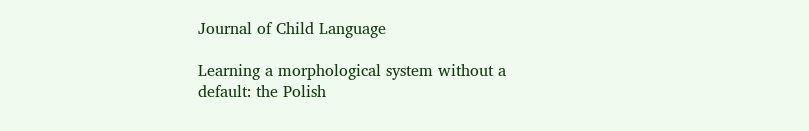Journal of Child Language

Learning a morphological system without a default: the Polish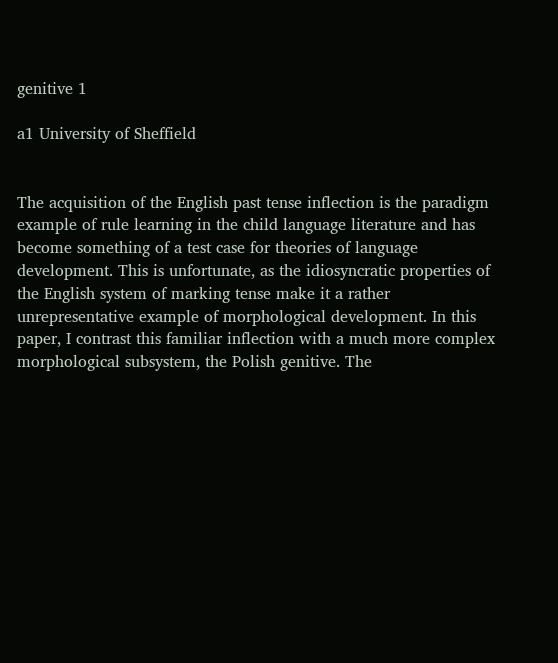genitive 1

a1 University of Sheffield


The acquisition of the English past tense inflection is the paradigm example of rule learning in the child language literature and has become something of a test case for theories of language development. This is unfortunate, as the idiosyncratic properties of the English system of marking tense make it a rather unrepresentative example of morphological development. In this paper, I contrast this familiar inflection with a much more complex morphological subsystem, the Polish genitive. The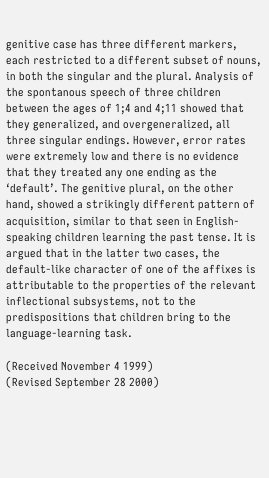genitive case has three different markers, each restricted to a different subset of nouns, in both the singular and the plural. Analysis of the spontanous speech of three children between the ages of 1;4 and 4;11 showed that they generalized, and overgeneralized, all three singular endings. However, error rates were extremely low and there is no evidence that they treated any one ending as the ‘default’. The genitive plural, on the other hand, showed a strikingly different pattern of acquisition, similar to that seen in English-speaking children learning the past tense. It is argued that in the latter two cases, the default-like character of one of the affixes is attributable to the properties of the relevant inflectional subsystems, not to the predispositions that children bring to the language-learning task.

(Received November 4 1999)
(Revised September 28 2000)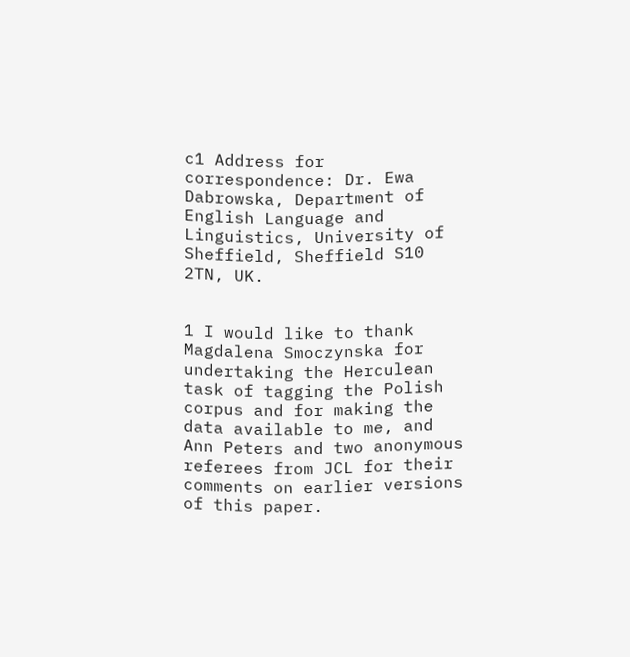c1 Address for correspondence: Dr. Ewa Dabrowska, Department of English Language and Linguistics, University of Sheffield, Sheffield S10 2TN, UK.


1 I would like to thank Magdalena Smoczynska for undertaking the Herculean task of tagging the Polish corpus and for making the data available to me, and Ann Peters and two anonymous referees from JCL for their comments on earlier versions of this paper.